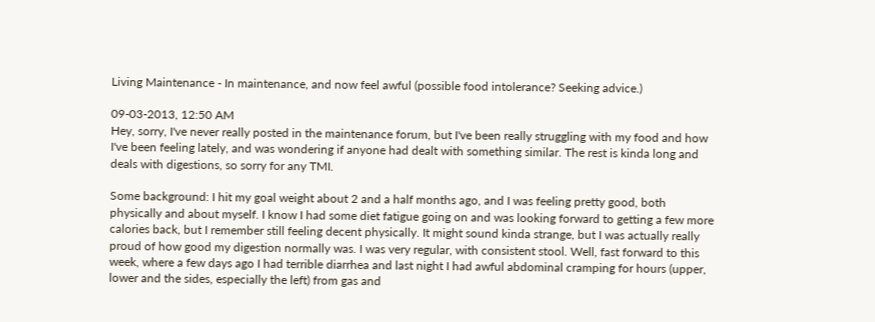Living Maintenance - In maintenance, and now feel awful (possible food intolerance? Seeking advice.)

09-03-2013, 12:50 AM
Hey, sorry, I've never really posted in the maintenance forum, but I've been really struggling with my food and how I've been feeling lately, and was wondering if anyone had dealt with something similar. The rest is kinda long and deals with digestions, so sorry for any TMI.

Some background: I hit my goal weight about 2 and a half months ago, and I was feeling pretty good, both physically and about myself. I know I had some diet fatigue going on and was looking forward to getting a few more calories back, but I remember still feeling decent physically. It might sound kinda strange, but I was actually really proud of how good my digestion normally was. I was very regular, with consistent stool. Well, fast forward to this week, where a few days ago I had terrible diarrhea and last night I had awful abdominal cramping for hours (upper, lower and the sides, especially the left) from gas and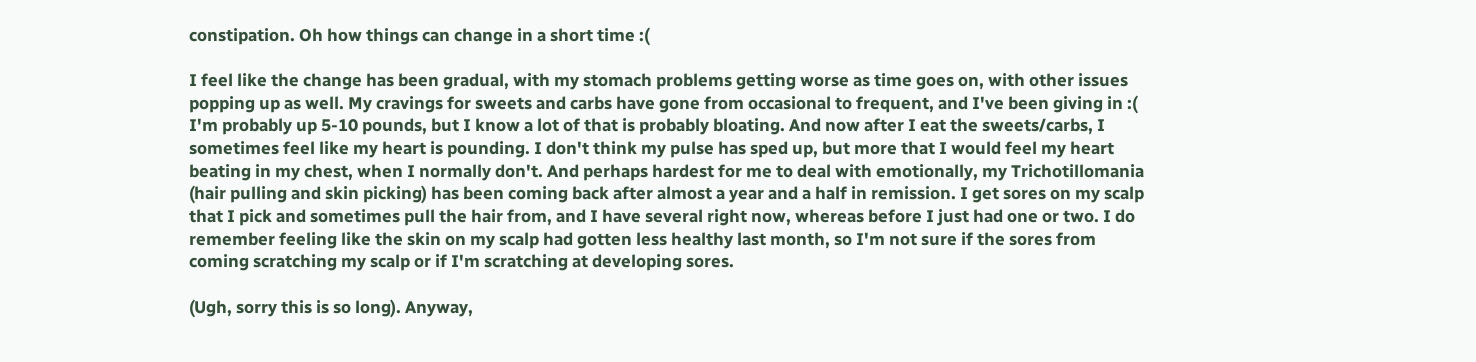constipation. Oh how things can change in a short time :(

I feel like the change has been gradual, with my stomach problems getting worse as time goes on, with other issues popping up as well. My cravings for sweets and carbs have gone from occasional to frequent, and I've been giving in :( I'm probably up 5-10 pounds, but I know a lot of that is probably bloating. And now after I eat the sweets/carbs, I sometimes feel like my heart is pounding. I don't think my pulse has sped up, but more that I would feel my heart beating in my chest, when I normally don't. And perhaps hardest for me to deal with emotionally, my Trichotillomania (hair pulling and skin picking) has been coming back after almost a year and a half in remission. I get sores on my scalp that I pick and sometimes pull the hair from, and I have several right now, whereas before I just had one or two. I do remember feeling like the skin on my scalp had gotten less healthy last month, so I'm not sure if the sores from coming scratching my scalp or if I'm scratching at developing sores.

(Ugh, sorry this is so long). Anyway,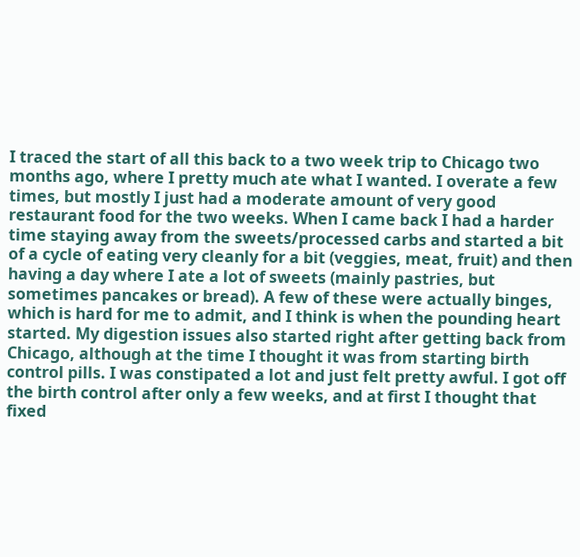I traced the start of all this back to a two week trip to Chicago two months ago, where I pretty much ate what I wanted. I overate a few times, but mostly I just had a moderate amount of very good restaurant food for the two weeks. When I came back I had a harder time staying away from the sweets/processed carbs and started a bit of a cycle of eating very cleanly for a bit (veggies, meat, fruit) and then having a day where I ate a lot of sweets (mainly pastries, but sometimes pancakes or bread). A few of these were actually binges, which is hard for me to admit, and I think is when the pounding heart started. My digestion issues also started right after getting back from Chicago, although at the time I thought it was from starting birth control pills. I was constipated a lot and just felt pretty awful. I got off the birth control after only a few weeks, and at first I thought that fixed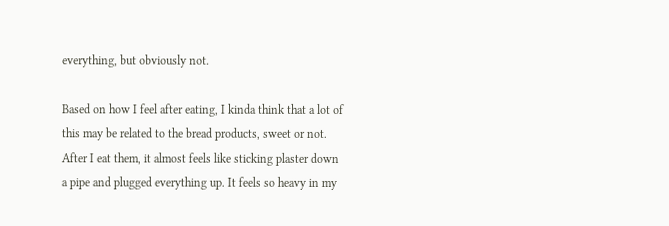everything, but obviously not.

Based on how I feel after eating, I kinda think that a lot of this may be related to the bread products, sweet or not. After I eat them, it almost feels like sticking plaster down a pipe and plugged everything up. It feels so heavy in my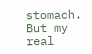stomach. But my real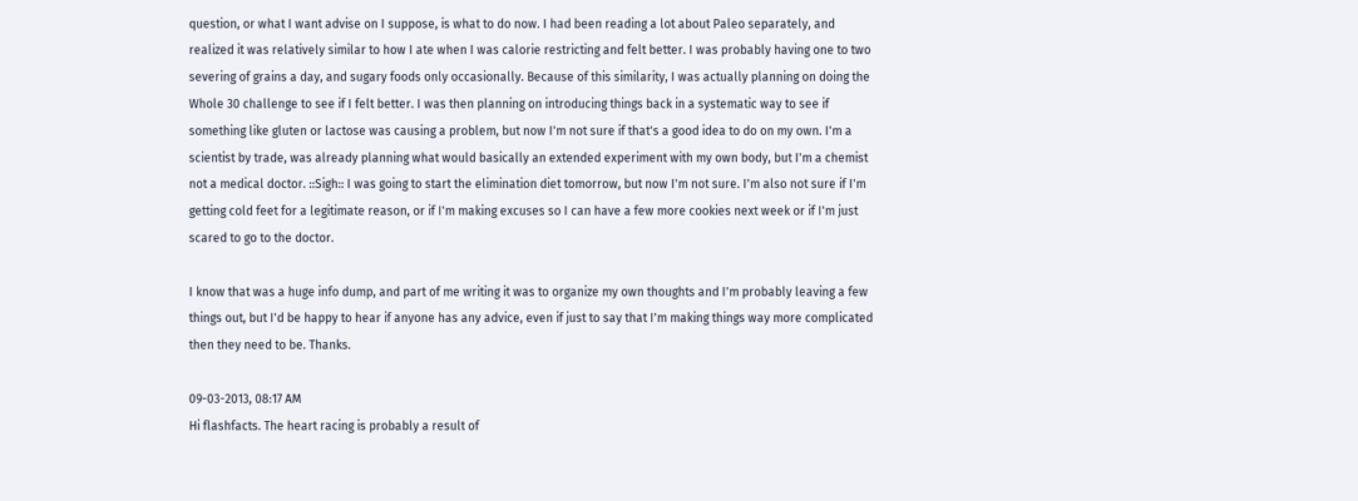question, or what I want advise on I suppose, is what to do now. I had been reading a lot about Paleo separately, and realized it was relatively similar to how I ate when I was calorie restricting and felt better. I was probably having one to two severing of grains a day, and sugary foods only occasionally. Because of this similarity, I was actually planning on doing the Whole 30 challenge to see if I felt better. I was then planning on introducing things back in a systematic way to see if something like gluten or lactose was causing a problem, but now I'm not sure if that's a good idea to do on my own. I'm a scientist by trade, was already planning what would basically an extended experiment with my own body, but I'm a chemist not a medical doctor. ::Sigh:: I was going to start the elimination diet tomorrow, but now I'm not sure. I'm also not sure if I'm getting cold feet for a legitimate reason, or if I'm making excuses so I can have a few more cookies next week or if I'm just scared to go to the doctor.

I know that was a huge info dump, and part of me writing it was to organize my own thoughts and I'm probably leaving a few things out, but I'd be happy to hear if anyone has any advice, even if just to say that I'm making things way more complicated then they need to be. Thanks.

09-03-2013, 08:17 AM
Hi flashfacts. The heart racing is probably a result of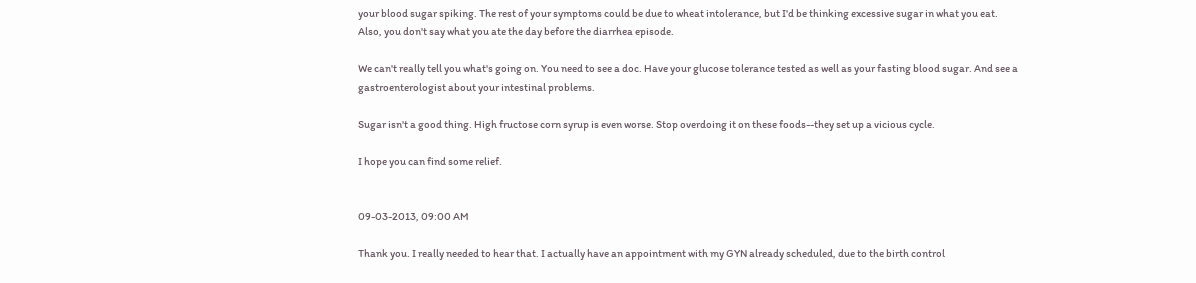your blood sugar spiking. The rest of your symptoms could be due to wheat intolerance, but I'd be thinking excessive sugar in what you eat. Also, you don't say what you ate the day before the diarrhea episode.

We can't really tell you what's going on. You need to see a doc. Have your glucose tolerance tested as well as your fasting blood sugar. And see a gastroenterologist about your intestinal problems.

Sugar isn't a good thing. High fructose corn syrup is even worse. Stop overdoing it on these foods--they set up a vicious cycle.

I hope you can find some relief.


09-03-2013, 09:00 AM

Thank you. I really needed to hear that. I actually have an appointment with my GYN already scheduled, due to the birth control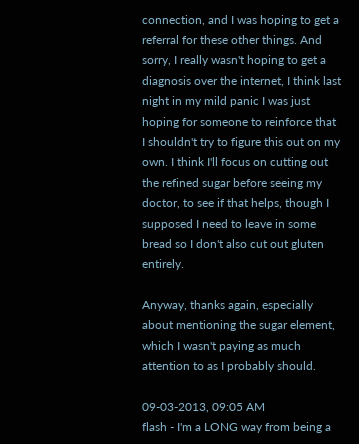connection, and I was hoping to get a referral for these other things. And sorry, I really wasn't hoping to get a diagnosis over the internet, I think last night in my mild panic I was just hoping for someone to reinforce that I shouldn't try to figure this out on my own. I think I'll focus on cutting out the refined sugar before seeing my doctor, to see if that helps, though I supposed I need to leave in some bread so I don't also cut out gluten entirely.

Anyway, thanks again, especially about mentioning the sugar element, which I wasn't paying as much attention to as I probably should.

09-03-2013, 09:05 AM
flash - I'm a LONG way from being a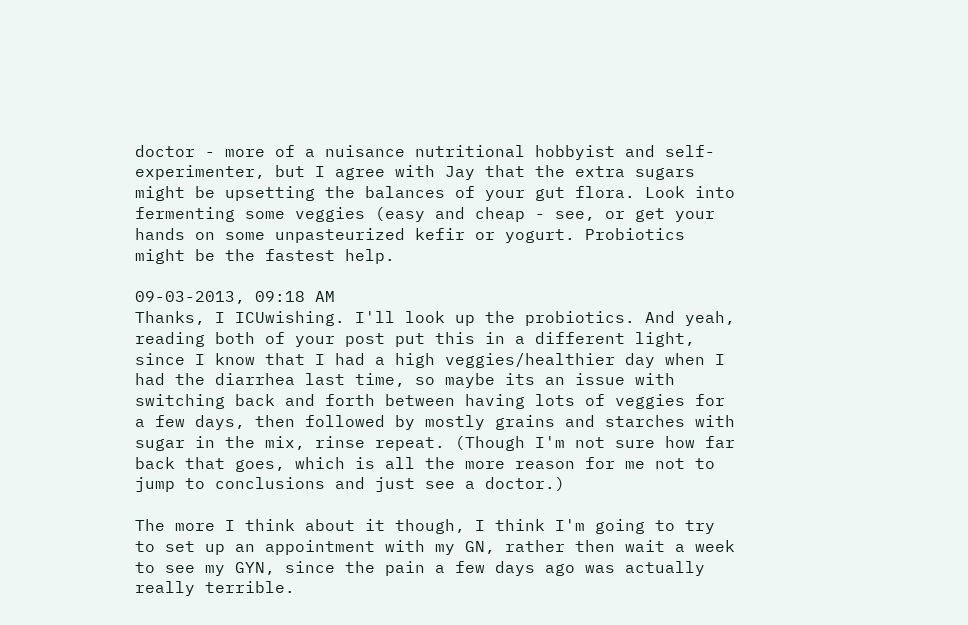doctor - more of a nuisance nutritional hobbyist and self-experimenter, but I agree with Jay that the extra sugars might be upsetting the balances of your gut flora. Look into fermenting some veggies (easy and cheap - see, or get your hands on some unpasteurized kefir or yogurt. Probiotics might be the fastest help.

09-03-2013, 09:18 AM
Thanks, I ICUwishing. I'll look up the probiotics. And yeah, reading both of your post put this in a different light, since I know that I had a high veggies/healthier day when I had the diarrhea last time, so maybe its an issue with switching back and forth between having lots of veggies for a few days, then followed by mostly grains and starches with sugar in the mix, rinse repeat. (Though I'm not sure how far back that goes, which is all the more reason for me not to jump to conclusions and just see a doctor.)

The more I think about it though, I think I'm going to try to set up an appointment with my GN, rather then wait a week to see my GYN, since the pain a few days ago was actually really terrible.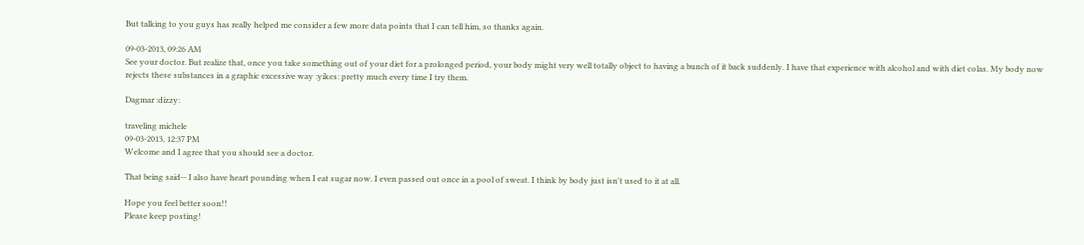But talking to you guys has really helped me consider a few more data points that I can tell him, so thanks again.

09-03-2013, 09:26 AM
See your doctor. But realize that, once you take something out of your diet for a prolonged period, your body might very well totally object to having a bunch of it back suddenly. I have that experience with alcohol and with diet colas. My body now rejects these substances in a graphic excessive way :yikes: pretty much every time I try them.

Dagmar :dizzy:

traveling michele
09-03-2013, 12:37 PM
Welcome and I agree that you should see a doctor.

That being said-- I also have heart pounding when I eat sugar now. I even passed out once in a pool of sweat. I think by body just isn't used to it at all.

Hope you feel better soon!!
Please keep posting!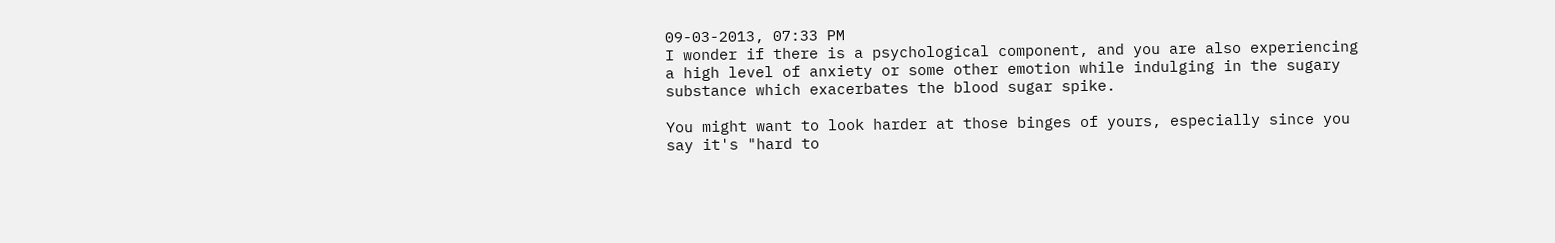09-03-2013, 07:33 PM
I wonder if there is a psychological component, and you are also experiencing a high level of anxiety or some other emotion while indulging in the sugary substance which exacerbates the blood sugar spike.

You might want to look harder at those binges of yours, especially since you say it's "hard to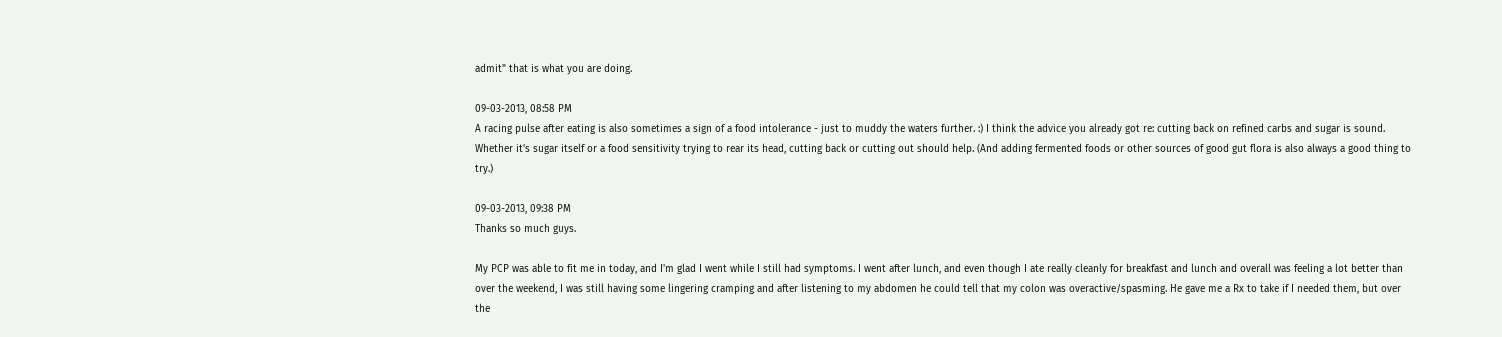admit" that is what you are doing.

09-03-2013, 08:58 PM
A racing pulse after eating is also sometimes a sign of a food intolerance - just to muddy the waters further. :) I think the advice you already got re: cutting back on refined carbs and sugar is sound. Whether it's sugar itself or a food sensitivity trying to rear its head, cutting back or cutting out should help. (And adding fermented foods or other sources of good gut flora is also always a good thing to try.)

09-03-2013, 09:38 PM
Thanks so much guys.

My PCP was able to fit me in today, and I'm glad I went while I still had symptoms. I went after lunch, and even though I ate really cleanly for breakfast and lunch and overall was feeling a lot better than over the weekend, I was still having some lingering cramping and after listening to my abdomen he could tell that my colon was overactive/spasming. He gave me a Rx to take if I needed them, but over the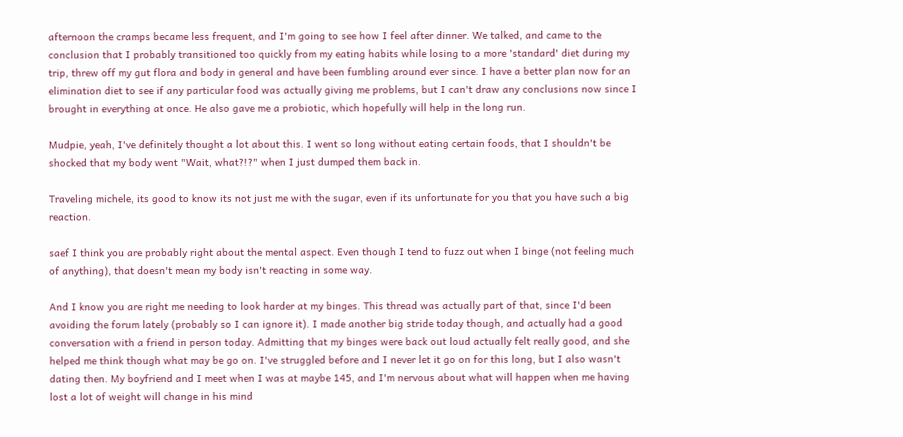afternoon the cramps became less frequent, and I'm going to see how I feel after dinner. We talked, and came to the conclusion that I probably transitioned too quickly from my eating habits while losing to a more 'standard' diet during my trip, threw off my gut flora and body in general and have been fumbling around ever since. I have a better plan now for an elimination diet to see if any particular food was actually giving me problems, but I can't draw any conclusions now since I brought in everything at once. He also gave me a probiotic, which hopefully will help in the long run.

Mudpie, yeah, I've definitely thought a lot about this. I went so long without eating certain foods, that I shouldn't be shocked that my body went "Wait, what?!?" when I just dumped them back in.

Traveling michele, its good to know its not just me with the sugar, even if its unfortunate for you that you have such a big reaction.

saef I think you are probably right about the mental aspect. Even though I tend to fuzz out when I binge (not feeling much of anything), that doesn't mean my body isn't reacting in some way.

And I know you are right me needing to look harder at my binges. This thread was actually part of that, since I'd been avoiding the forum lately (probably so I can ignore it). I made another big stride today though, and actually had a good conversation with a friend in person today. Admitting that my binges were back out loud actually felt really good, and she helped me think though what may be go on. I've struggled before and I never let it go on for this long, but I also wasn't dating then. My boyfriend and I meet when I was at maybe 145, and I'm nervous about what will happen when me having lost a lot of weight will change in his mind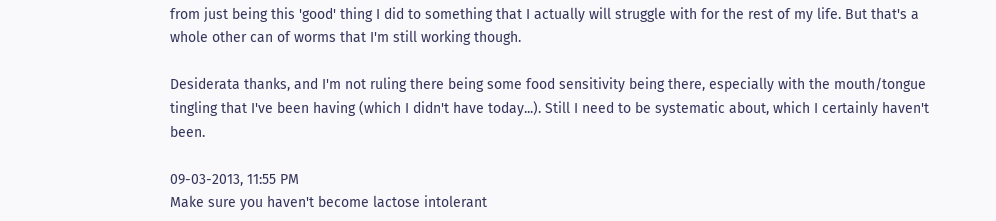from just being this 'good' thing I did to something that I actually will struggle with for the rest of my life. But that's a whole other can of worms that I'm still working though.

Desiderata thanks, and I'm not ruling there being some food sensitivity being there, especially with the mouth/tongue tingling that I've been having (which I didn't have today...). Still I need to be systematic about, which I certainly haven't been.

09-03-2013, 11:55 PM
Make sure you haven't become lactose intolerant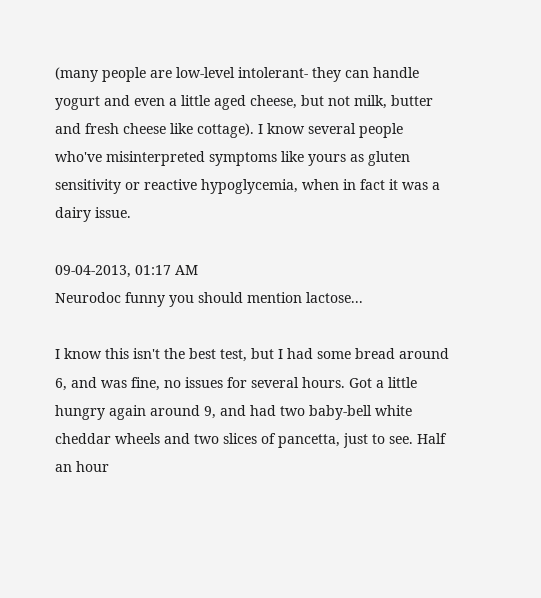(many people are low-level intolerant- they can handle yogurt and even a little aged cheese, but not milk, butter and fresh cheese like cottage). I know several people who've misinterpreted symptoms like yours as gluten sensitivity or reactive hypoglycemia, when in fact it was a dairy issue.

09-04-2013, 01:17 AM
Neurodoc funny you should mention lactose...

I know this isn't the best test, but I had some bread around 6, and was fine, no issues for several hours. Got a little hungry again around 9, and had two baby-bell white cheddar wheels and two slices of pancetta, just to see. Half an hour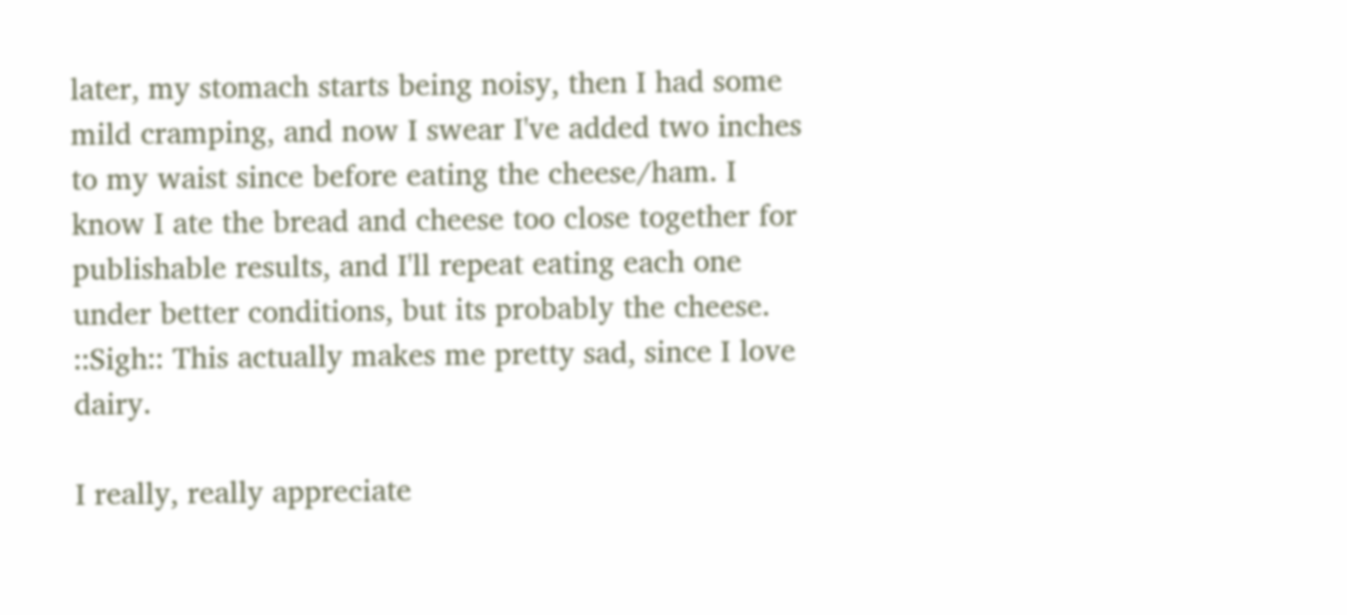later, my stomach starts being noisy, then I had some mild cramping, and now I swear I've added two inches to my waist since before eating the cheese/ham. I know I ate the bread and cheese too close together for publishable results, and I'll repeat eating each one under better conditions, but its probably the cheese. ::Sigh:: This actually makes me pretty sad, since I love dairy.

I really, really appreciate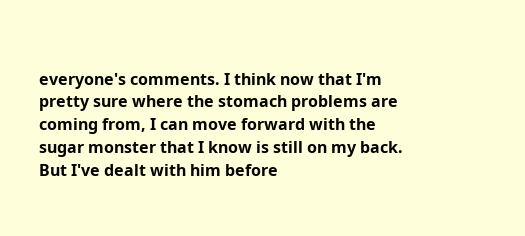everyone's comments. I think now that I'm pretty sure where the stomach problems are coming from, I can move forward with the sugar monster that I know is still on my back. But I've dealt with him before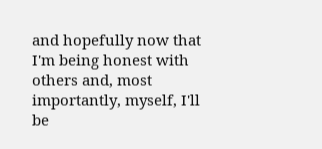and hopefully now that I'm being honest with others and, most importantly, myself, I'll be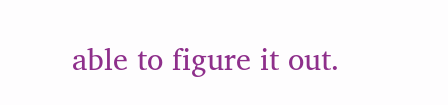able to figure it out.